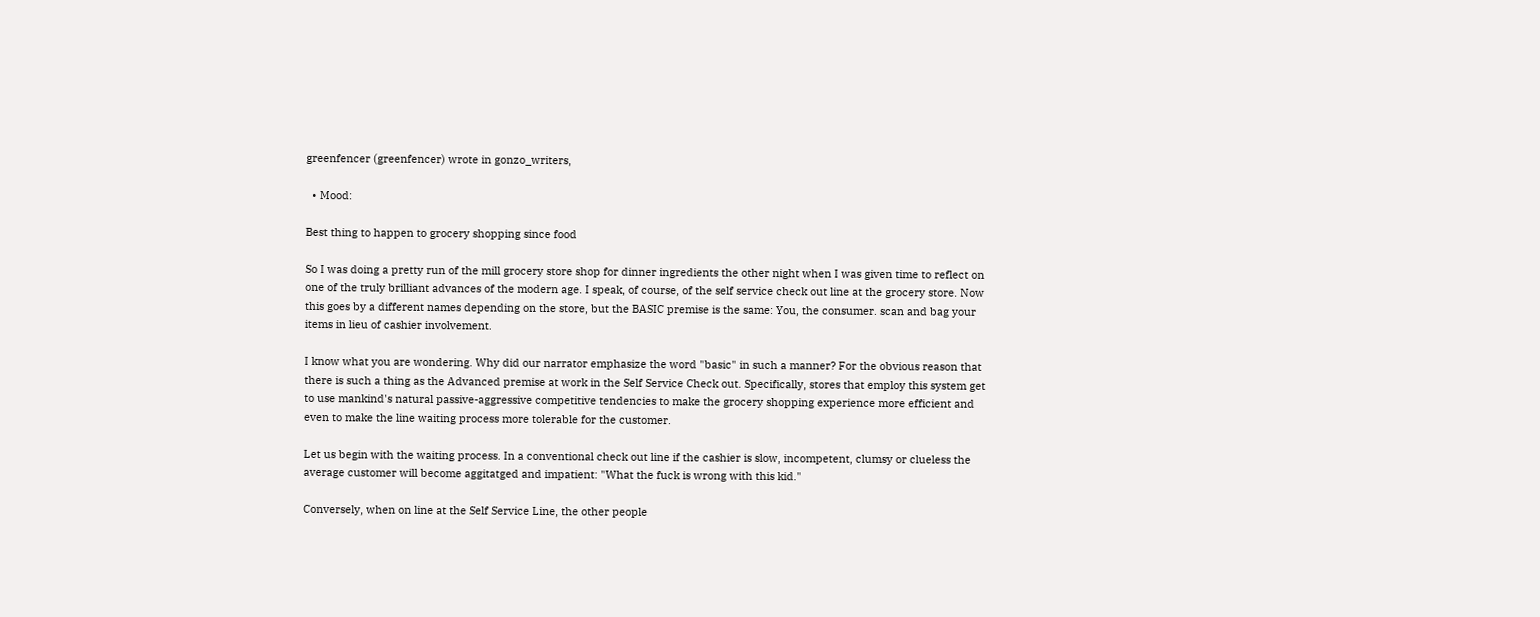greenfencer (greenfencer) wrote in gonzo_writers,

  • Mood:

Best thing to happen to grocery shopping since food

So I was doing a pretty run of the mill grocery store shop for dinner ingredients the other night when I was given time to reflect on one of the truly brilliant advances of the modern age. I speak, of course, of the self service check out line at the grocery store. Now this goes by a different names depending on the store, but the BASIC premise is the same: You, the consumer. scan and bag your items in lieu of cashier involvement.

I know what you are wondering. Why did our narrator emphasize the word "basic" in such a manner? For the obvious reason that there is such a thing as the Advanced premise at work in the Self Service Check out. Specifically, stores that employ this system get to use mankind's natural passive-aggressive competitive tendencies to make the grocery shopping experience more efficient and even to make the line waiting process more tolerable for the customer.

Let us begin with the waiting process. In a conventional check out line if the cashier is slow, incompetent, clumsy or clueless the average customer will become aggitatged and impatient: "What the fuck is wrong with this kid."

Conversely, when on line at the Self Service Line, the other people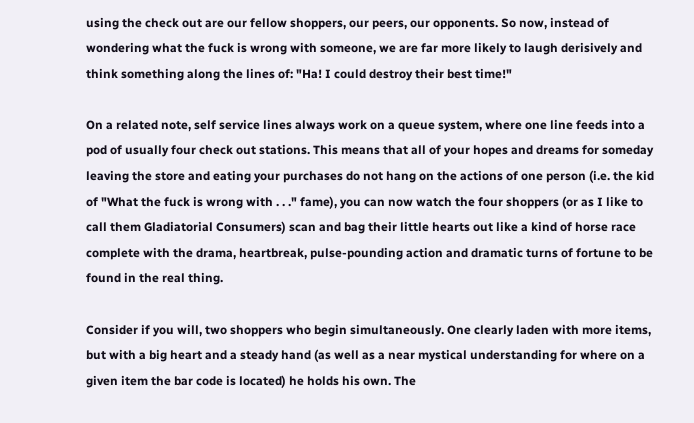using the check out are our fellow shoppers, our peers, our opponents. So now, instead of wondering what the fuck is wrong with someone, we are far more likely to laugh derisively and think something along the lines of: "Ha! I could destroy their best time!"

On a related note, self service lines always work on a queue system, where one line feeds into a pod of usually four check out stations. This means that all of your hopes and dreams for someday leaving the store and eating your purchases do not hang on the actions of one person (i.e. the kid of "What the fuck is wrong with . . ." fame), you can now watch the four shoppers (or as I like to call them Gladiatorial Consumers) scan and bag their little hearts out like a kind of horse race complete with the drama, heartbreak, pulse-pounding action and dramatic turns of fortune to be found in the real thing.

Consider if you will, two shoppers who begin simultaneously. One clearly laden with more items, but with a big heart and a steady hand (as well as a near mystical understanding for where on a given item the bar code is located) he holds his own. The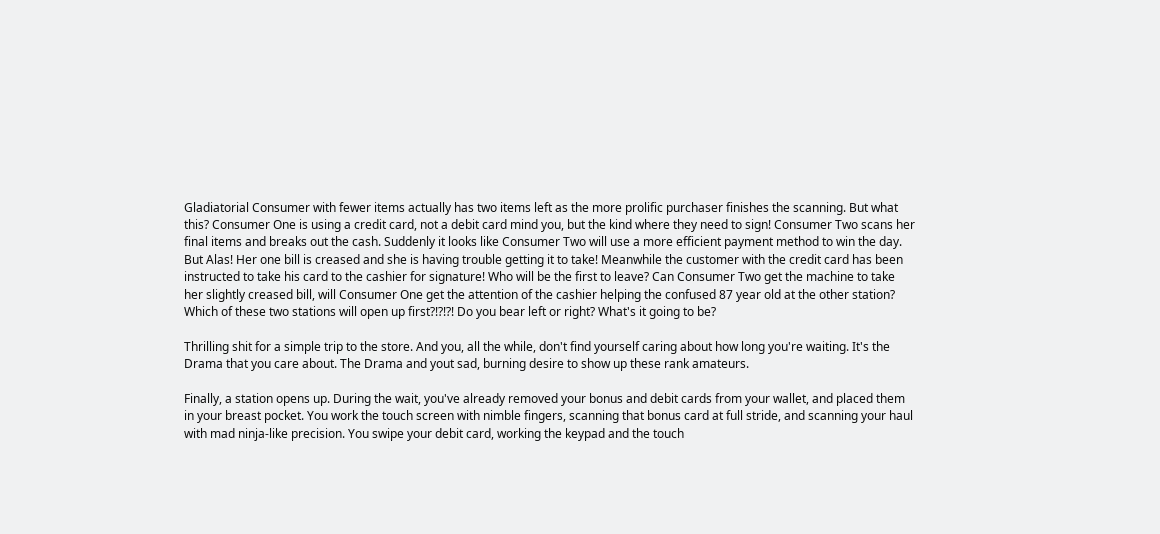Gladiatorial Consumer with fewer items actually has two items left as the more prolific purchaser finishes the scanning. But what this? Consumer One is using a credit card, not a debit card mind you, but the kind where they need to sign! Consumer Two scans her final items and breaks out the cash. Suddenly it looks like Consumer Two will use a more efficient payment method to win the day. But Alas! Her one bill is creased and she is having trouble getting it to take! Meanwhile the customer with the credit card has been instructed to take his card to the cashier for signature! Who will be the first to leave? Can Consumer Two get the machine to take her slightly creased bill, will Consumer One get the attention of the cashier helping the confused 87 year old at the other station? Which of these two stations will open up first?!?!?! Do you bear left or right? What's it going to be?

Thrilling shit for a simple trip to the store. And you, all the while, don't find yourself caring about how long you're waiting. It's the Drama that you care about. The Drama and yout sad, burning desire to show up these rank amateurs.

Finally, a station opens up. During the wait, you've already removed your bonus and debit cards from your wallet, and placed them in your breast pocket. You work the touch screen with nimble fingers, scanning that bonus card at full stride, and scanning your haul with mad ninja-like precision. You swipe your debit card, working the keypad and the touch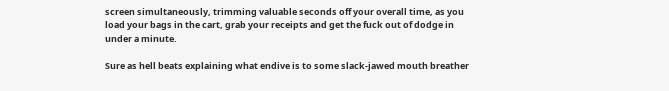screen simultaneously, trimming valuable seconds off your overall time, as you load your bags in the cart, grab your receipts and get the fuck out of dodge in under a minute.

Sure as hell beats explaining what endive is to some slack-jawed mouth breather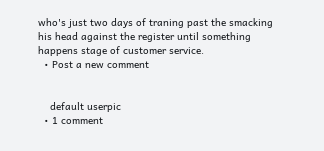who's just two days of traning past the smacking his head against the register until something happens stage of customer service.
  • Post a new comment


    default userpic
  • 1 comment